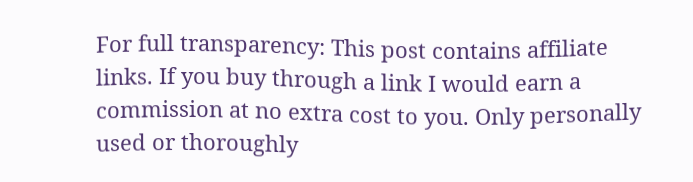For full transparency: This post contains affiliate links. If you buy through a link I would earn a commission at no extra cost to you. Only personally used or thoroughly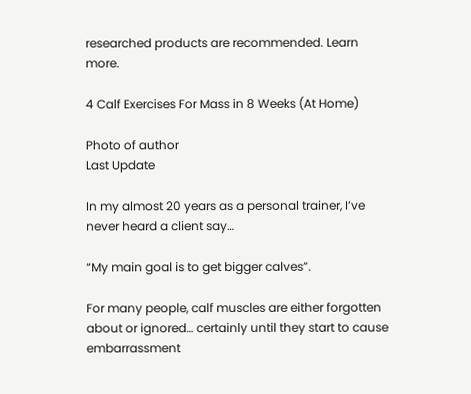researched products are recommended. Learn more.

4 Calf Exercises For Mass in 8 Weeks (At Home)

Photo of author
Last Update

In my almost 20 years as a personal trainer, I’ve never heard a client say…

“My main goal is to get bigger calves”.

For many people, calf muscles are either forgotten about or ignored… certainly until they start to cause embarrassment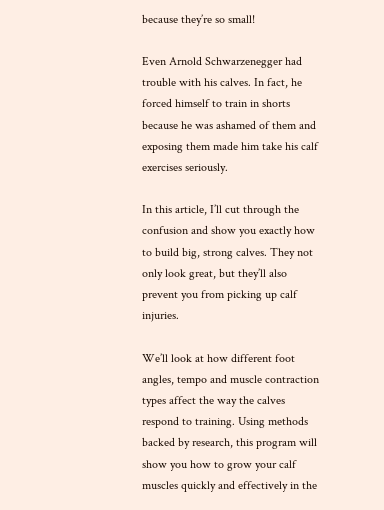because they’re so small!

Even Arnold Schwarzenegger had trouble with his calves. In fact, he forced himself to train in shorts because he was ashamed of them and exposing them made him take his calf exercises seriously.

In this article, I’ll cut through the confusion and show you exactly how to build big, strong calves. They not only look great, but they’ll also prevent you from picking up calf injuries.

We’ll look at how different foot angles, tempo and muscle contraction types affect the way the calves respond to training. Using methods backed by research, this program will show you how to grow your calf muscles quickly and effectively in the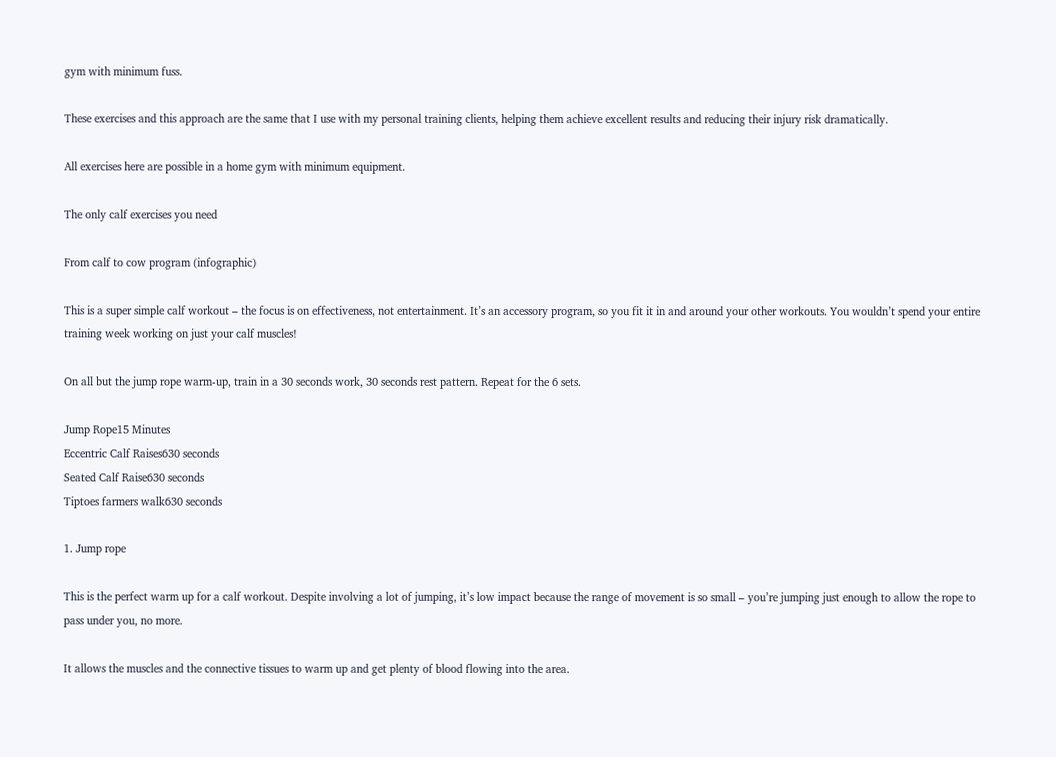gym with minimum fuss.

These exercises and this approach are the same that I use with my personal training clients, helping them achieve excellent results and reducing their injury risk dramatically.

All exercises here are possible in a home gym with minimum equipment.

The only calf exercises you need

From calf to cow program (infographic)

This is a super simple calf workout – the focus is on effectiveness, not entertainment. It’s an accessory program, so you fit it in and around your other workouts. You wouldn’t spend your entire training week working on just your calf muscles!

On all but the jump rope warm-up, train in a 30 seconds work, 30 seconds rest pattern. Repeat for the 6 sets.

Jump Rope15 Minutes
Eccentric Calf Raises630 seconds
Seated Calf Raise630 seconds
Tiptoes farmers walk630 seconds

1. Jump rope

This is the perfect warm up for a calf workout. Despite involving a lot of jumping, it’s low impact because the range of movement is so small – you’re jumping just enough to allow the rope to pass under you, no more.

It allows the muscles and the connective tissues to warm up and get plenty of blood flowing into the area.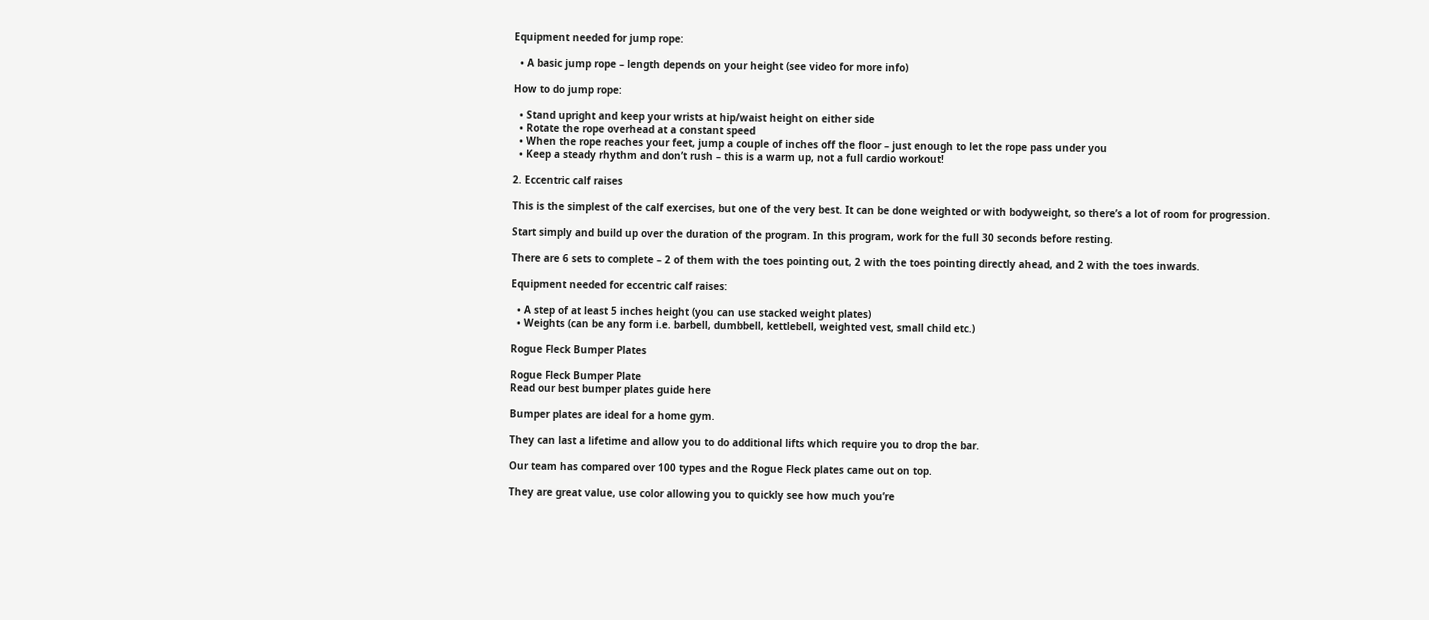Equipment needed for jump rope:

  • A basic jump rope – length depends on your height (see video for more info)

How to do jump rope:

  • Stand upright and keep your wrists at hip/waist height on either side
  • Rotate the rope overhead at a constant speed
  • When the rope reaches your feet, jump a couple of inches off the floor – just enough to let the rope pass under you
  • Keep a steady rhythm and don’t rush – this is a warm up, not a full cardio workout!

2. Eccentric calf raises

This is the simplest of the calf exercises, but one of the very best. It can be done weighted or with bodyweight, so there’s a lot of room for progression.

Start simply and build up over the duration of the program. In this program, work for the full 30 seconds before resting.

There are 6 sets to complete – 2 of them with the toes pointing out, 2 with the toes pointing directly ahead, and 2 with the toes inwards.

Equipment needed for eccentric calf raises:

  • A step of at least 5 inches height (you can use stacked weight plates)
  • Weights (can be any form i.e. barbell, dumbbell, kettlebell, weighted vest, small child etc.)

Rogue Fleck Bumper Plates

Rogue Fleck Bumper Plate
Read our best bumper plates guide here

Bumper plates are ideal for a home gym.

They can last a lifetime and allow you to do additional lifts which require you to drop the bar.

Our team has compared over 100 types and the Rogue Fleck plates came out on top.

They are great value, use color allowing you to quickly see how much you’re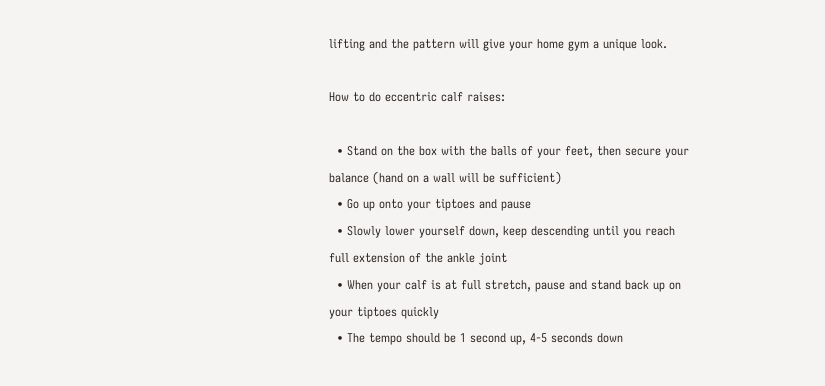lifting and the pattern will give your home gym a unique look.

How to do eccentric calf raises:

  • Stand on the box with the balls of your feet, then secure your balance (hand on a wall will be sufficient)
  • Go up onto your tiptoes and pause
  • Slowly lower yourself down, keep descending until you reach full extension of the ankle joint
  • When your calf is at full stretch, pause and stand back up on your tiptoes quickly
  • The tempo should be 1 second up, 4-5 seconds down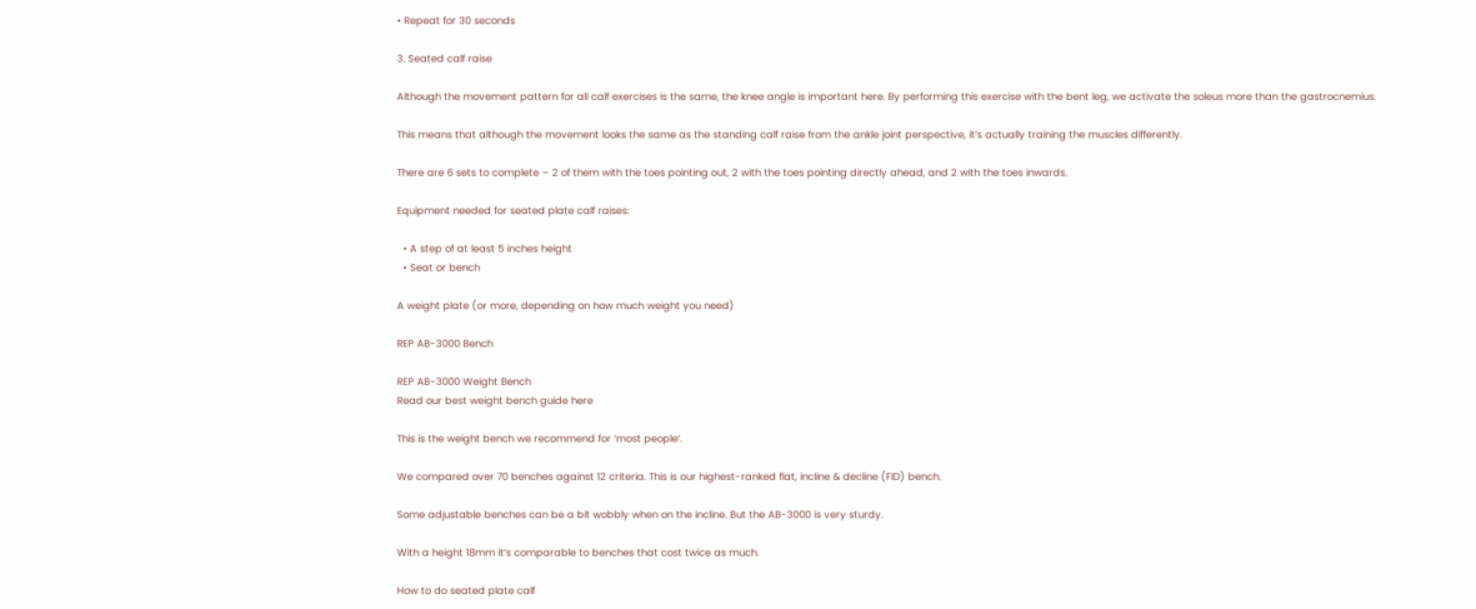• Repeat for 30 seconds

3. Seated calf raise

Although the movement pattern for all calf exercises is the same, the knee angle is important here. By performing this exercise with the bent leg, we activate the soleus more than the gastrocnemius.

This means that although the movement looks the same as the standing calf raise from the ankle joint perspective, it’s actually training the muscles differently.

There are 6 sets to complete – 2 of them with the toes pointing out, 2 with the toes pointing directly ahead, and 2 with the toes inwards.

Equipment needed for seated plate calf raises:

  • A step of at least 5 inches height
  • Seat or bench

A weight plate (or more, depending on how much weight you need)

REP AB-3000 Bench

REP AB-3000 Weight Bench
Read our best weight bench guide here

This is the weight bench we recommend for ‘most people’.

We compared over 70 benches against 12 criteria. This is our highest-ranked flat, incline & decline (FID) bench.

Some adjustable benches can be a bit wobbly when on the incline. But the AB-3000 is very sturdy.

With a height 18mm it’s comparable to benches that cost twice as much.

How to do seated plate calf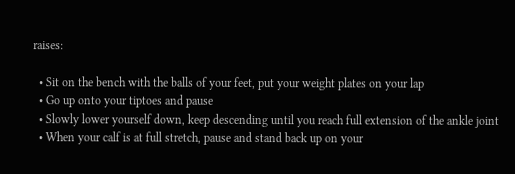raises:

  • Sit on the bench with the balls of your feet, put your weight plates on your lap
  • Go up onto your tiptoes and pause
  • Slowly lower yourself down, keep descending until you reach full extension of the ankle joint
  • When your calf is at full stretch, pause and stand back up on your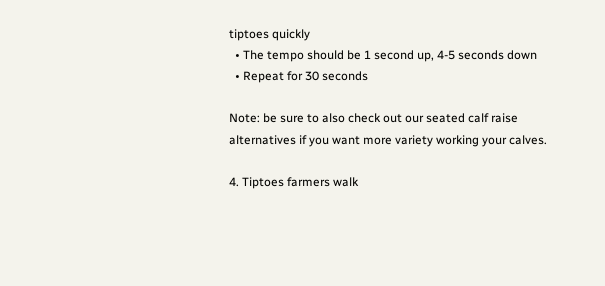tiptoes quickly
  • The tempo should be 1 second up, 4-5 seconds down
  • Repeat for 30 seconds

Note: be sure to also check out our seated calf raise alternatives if you want more variety working your calves.

4. Tiptoes farmers walk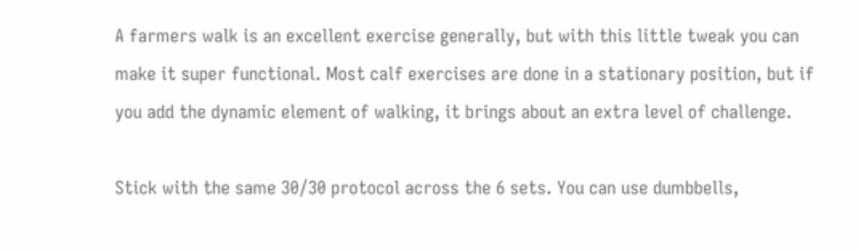A farmers walk is an excellent exercise generally, but with this little tweak you can make it super functional. Most calf exercises are done in a stationary position, but if you add the dynamic element of walking, it brings about an extra level of challenge.

Stick with the same 30/30 protocol across the 6 sets. You can use dumbbells,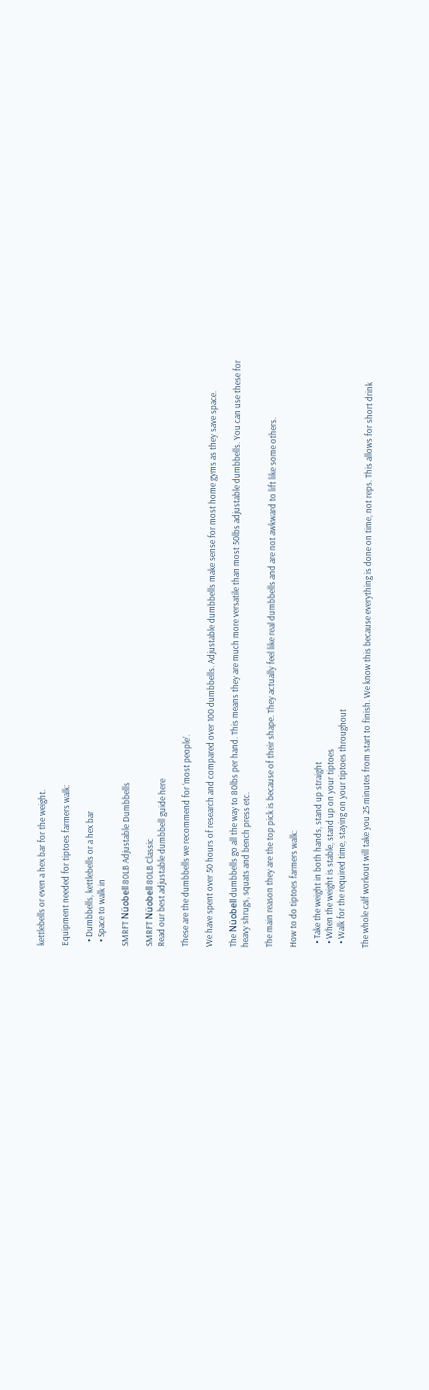kettlebells or even a hex bar for the weight.

Equipment needed for tiptoes farmers walk:

  • Dumbbells, kettlebells or a hex bar
  • Space to walk in

SMRFT Nüobell 80LB Adjustable Dumbbells

SMRFT Nüobell 80LB Classic
Read our best adjustable dumbbell guide here

These are the dumbbells we recommend for ‘most people’.

We have spent over 50 hours of research and compared over 100 dumbbells. Adjustable dumbbells make sense for most home gyms as they save space.

The Nüobell dumbbells go all the way to 80lbs per hand. This means they are much more versatile than most 50lbs adjustable dumbbells. You can use these for heavy shrugs, squats and bench press etc.

The main reason they are the top pick is because of their shape. They actually feel like real dumbbells and are not awkward to lift like some others.

How to do tiptoes farmers walk:

  • Take the weight in both hands, stand up straight
  • When the weight is stable, stand up on your tiptoes
  • Walk for the required time, staying on your tiptoes throughout

The whole calf workout will take you 25 minutes from start to finish. We know this because everything is done on time, not reps. This allows for short drink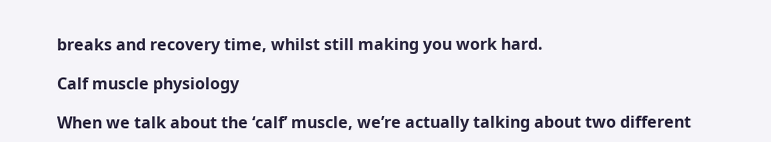breaks and recovery time, whilst still making you work hard.

Calf muscle physiology

When we talk about the ‘calf’ muscle, we’re actually talking about two different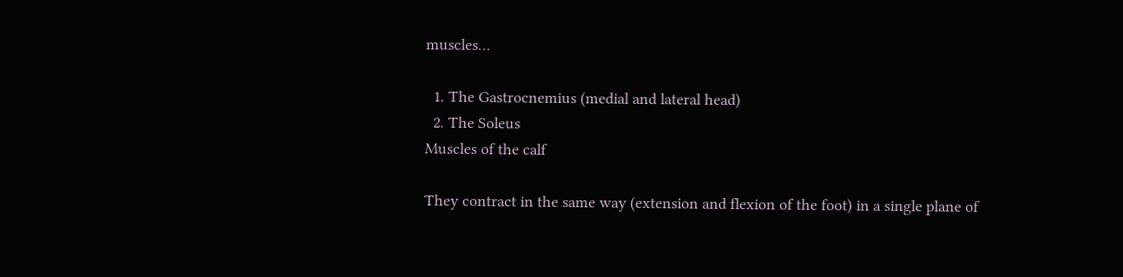muscles…

  1. The Gastrocnemius (medial and lateral head)
  2. The Soleus
Muscles of the calf

They contract in the same way (extension and flexion of the foot) in a single plane of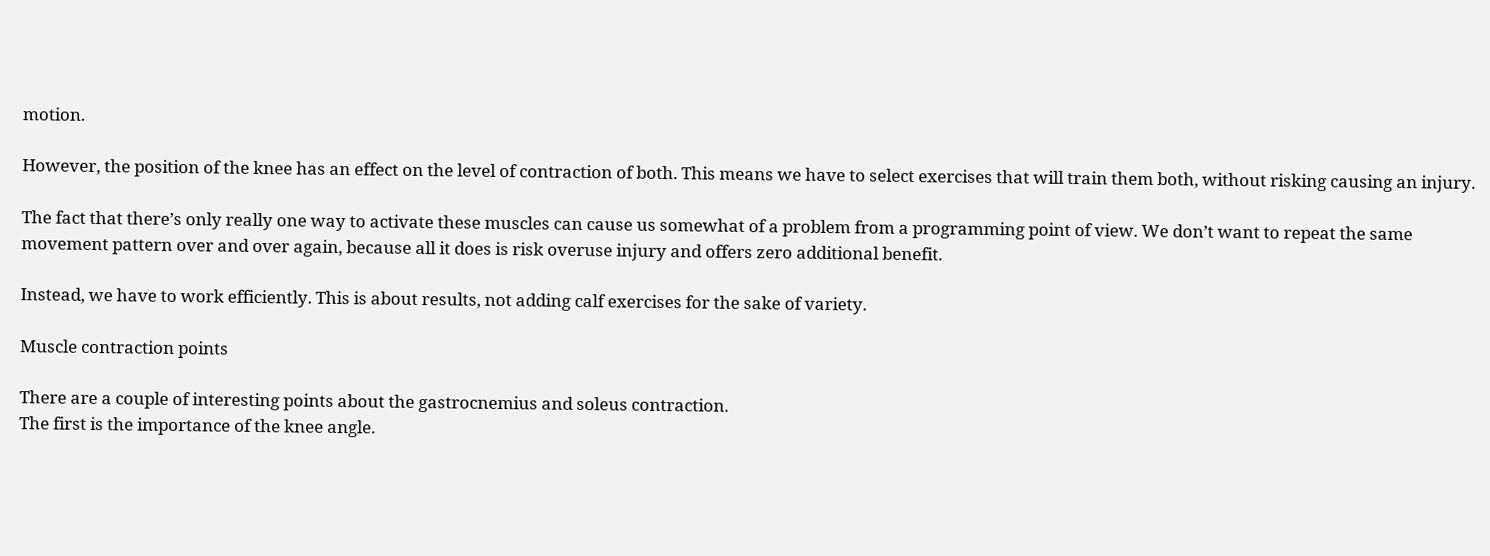motion.

However, the position of the knee has an effect on the level of contraction of both. This means we have to select exercises that will train them both, without risking causing an injury.

The fact that there’s only really one way to activate these muscles can cause us somewhat of a problem from a programming point of view. We don’t want to repeat the same movement pattern over and over again, because all it does is risk overuse injury and offers zero additional benefit.

Instead, we have to work efficiently. This is about results, not adding calf exercises for the sake of variety.

Muscle contraction points

There are a couple of interesting points about the gastrocnemius and soleus contraction.
The first is the importance of the knee angle.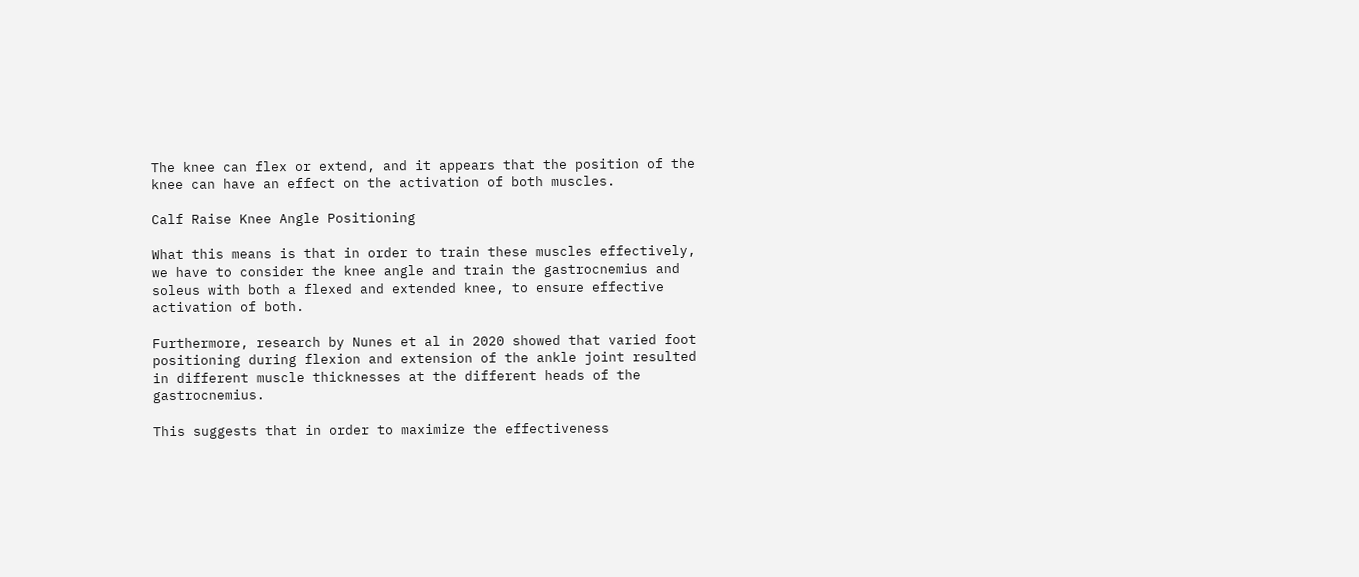The knee can flex or extend, and it appears that the position of the knee can have an effect on the activation of both muscles.

Calf Raise Knee Angle Positioning

What this means is that in order to train these muscles effectively, we have to consider the knee angle and train the gastrocnemius and soleus with both a flexed and extended knee, to ensure effective activation of both.

Furthermore, research by Nunes et al in 2020 showed that varied foot positioning during flexion and extension of the ankle joint resulted in different muscle thicknesses at the different heads of the gastrocnemius.

This suggests that in order to maximize the effectiveness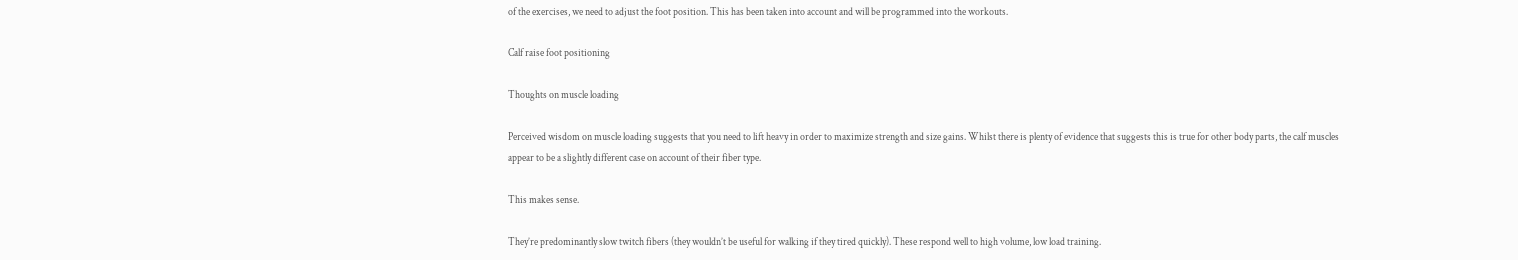of the exercises, we need to adjust the foot position. This has been taken into account and will be programmed into the workouts.

Calf raise foot positioning

Thoughts on muscle loading

Perceived wisdom on muscle loading suggests that you need to lift heavy in order to maximize strength and size gains. Whilst there is plenty of evidence that suggests this is true for other body parts, the calf muscles appear to be a slightly different case on account of their fiber type.

This makes sense.

They’re predominantly slow twitch fibers (they wouldn’t be useful for walking if they tired quickly). These respond well to high volume, low load training.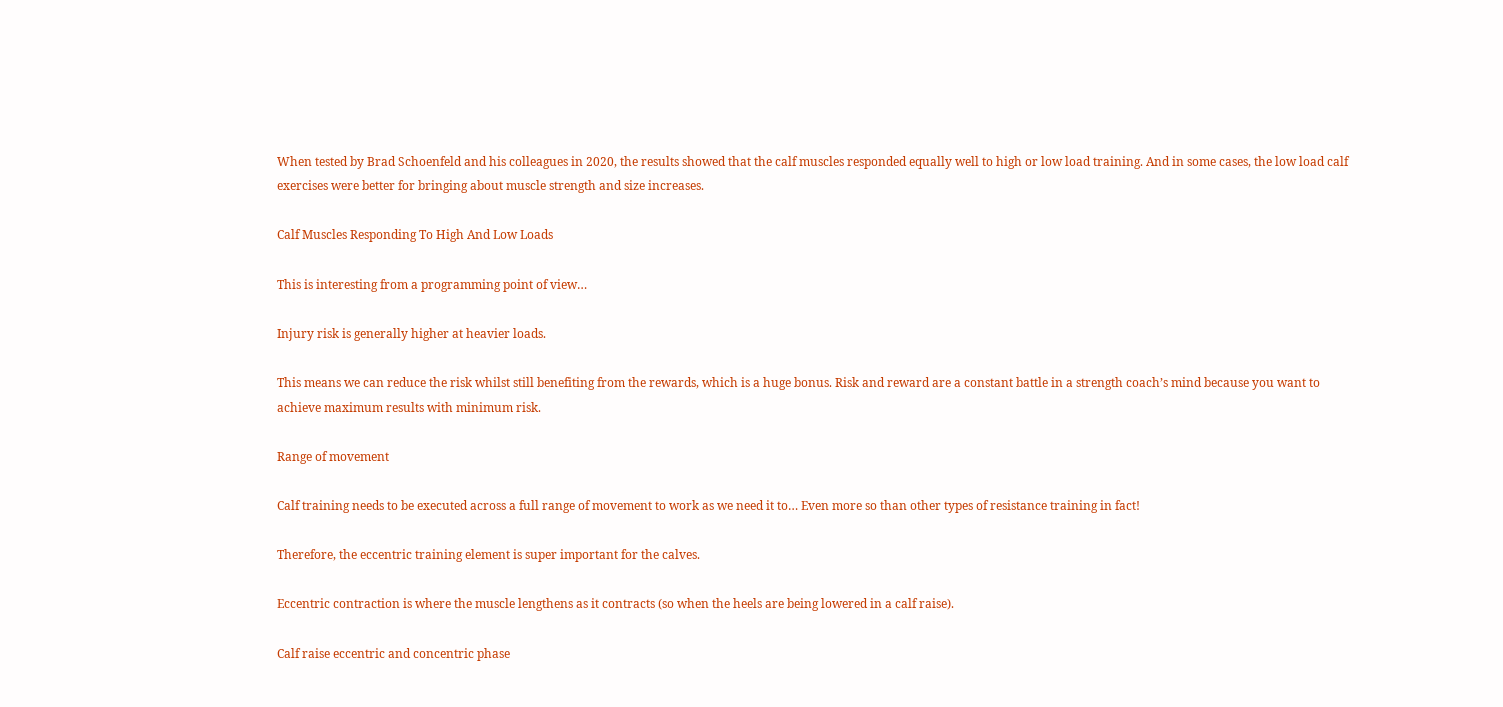When tested by Brad Schoenfeld and his colleagues in 2020, the results showed that the calf muscles responded equally well to high or low load training. And in some cases, the low load calf exercises were better for bringing about muscle strength and size increases.

Calf Muscles Responding To High And Low Loads

This is interesting from a programming point of view…

Injury risk is generally higher at heavier loads.

This means we can reduce the risk whilst still benefiting from the rewards, which is a huge bonus. Risk and reward are a constant battle in a strength coach’s mind because you want to achieve maximum results with minimum risk.

Range of movement

Calf training needs to be executed across a full range of movement to work as we need it to… Even more so than other types of resistance training in fact!

Therefore, the eccentric training element is super important for the calves.

Eccentric contraction is where the muscle lengthens as it contracts (so when the heels are being lowered in a calf raise).

Calf raise eccentric and concentric phase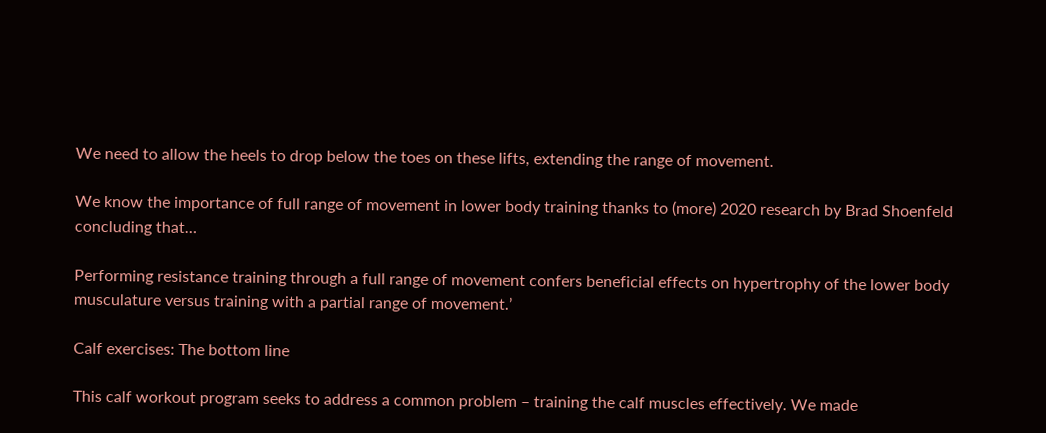We need to allow the heels to drop below the toes on these lifts, extending the range of movement.

We know the importance of full range of movement in lower body training thanks to (more) 2020 research by Brad Shoenfeld concluding that…

Performing resistance training through a full range of movement confers beneficial effects on hypertrophy of the lower body musculature versus training with a partial range of movement.’

Calf exercises: The bottom line

This calf workout program seeks to address a common problem – training the calf muscles effectively. We made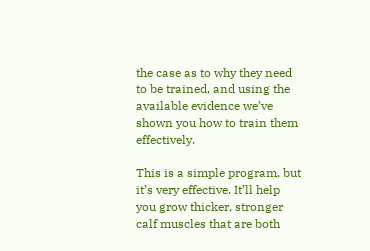the case as to why they need to be trained, and using the available evidence we’ve shown you how to train them effectively.

This is a simple program, but it’s very effective. It’ll help you grow thicker, stronger calf muscles that are both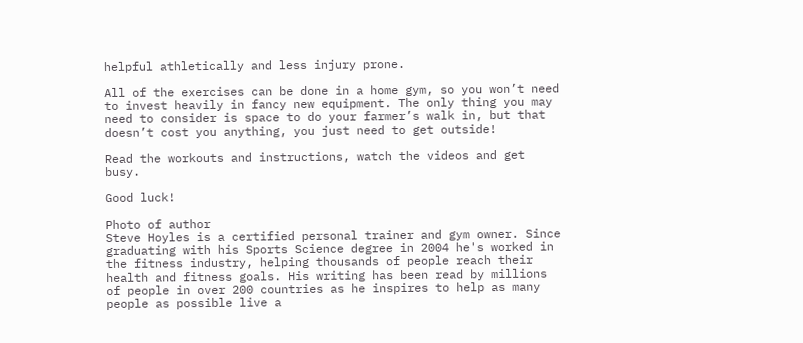helpful athletically and less injury prone.

All of the exercises can be done in a home gym, so you won’t need to invest heavily in fancy new equipment. The only thing you may need to consider is space to do your farmer’s walk in, but that doesn’t cost you anything, you just need to get outside!

Read the workouts and instructions, watch the videos and get busy.

Good luck!

Photo of author
Steve Hoyles is a certified personal trainer and gym owner. Since graduating with his Sports Science degree in 2004 he's worked in the fitness industry, helping thousands of people reach their health and fitness goals. His writing has been read by millions of people in over 200 countries as he inspires to help as many people as possible live a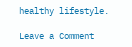healthy lifestyle.

Leave a Comment